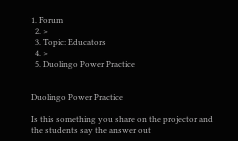1. Forum
  2. >
  3. Topic: Educators
  4. >
  5. Duolingo Power Practice


Duolingo Power Practice

Is this something you share on the projector and the students say the answer out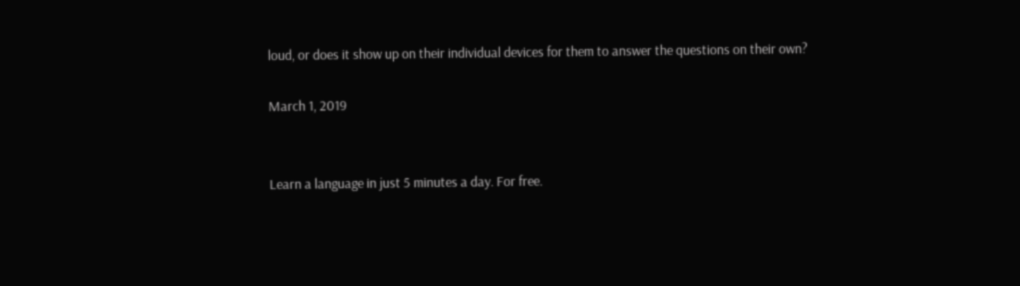loud, or does it show up on their individual devices for them to answer the questions on their own?

March 1, 2019


Learn a language in just 5 minutes a day. For free.